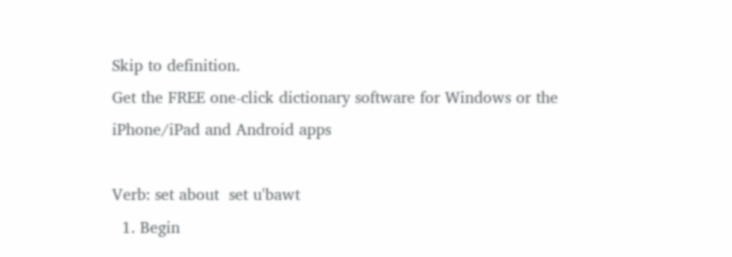Skip to definition.
Get the FREE one-click dictionary software for Windows or the iPhone/iPad and Android apps

Verb: set about  set u'bawt
  1. Begin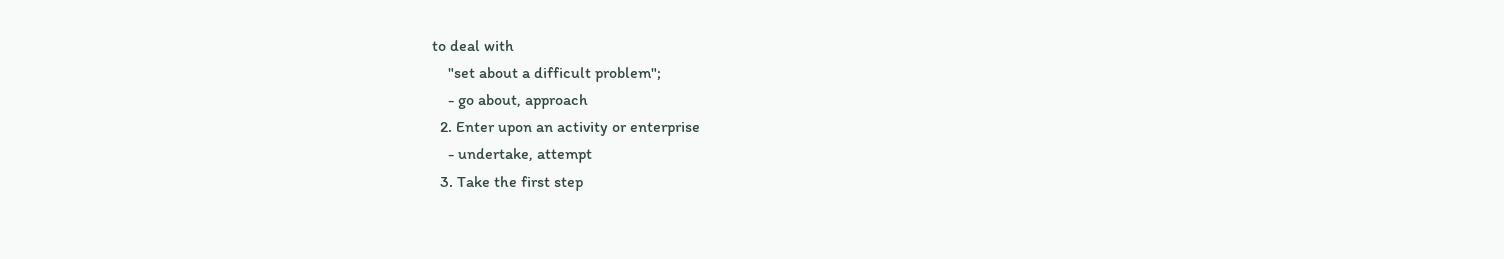to deal with
    "set about a difficult problem";
    - go about, approach
  2. Enter upon an activity or enterprise
    - undertake, attempt
  3. Take the first step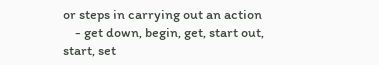or steps in carrying out an action
    - get down, begin, get, start out, start, set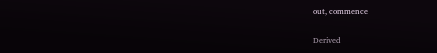out, commence

Derived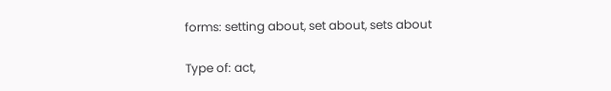forms: setting about, set about, sets about

Type of: act,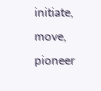initiate, move, pioneer